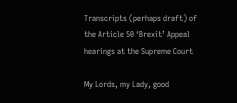Transcripts (perhaps draft) of the Article 50 ‘Brexit’ Appeal hearings at the Supreme Court

My Lords, my Lady, good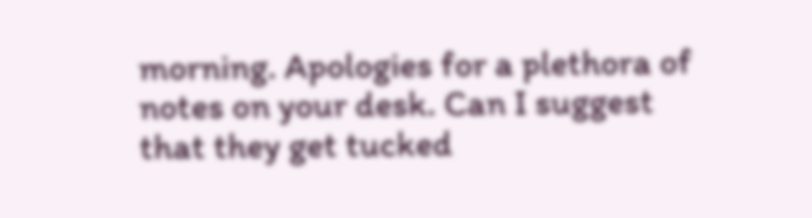morning. Apologies for a plethora of notes on your desk. Can I suggest that they get tucked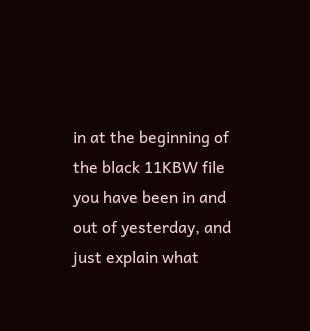in at the beginning of the black 11KBW file you have been in and out of yesterday, and just explain what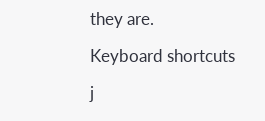they are.

Keyboard shortcuts

j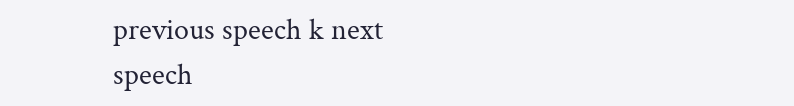previous speech k next speech